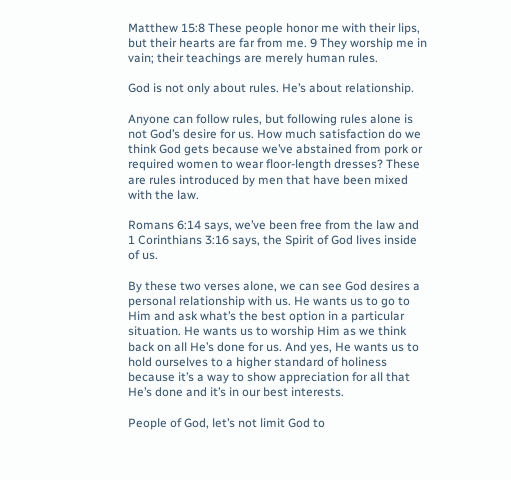Matthew 15:8 These people honor me with their lips, but their hearts are far from me. 9 They worship me in vain; their teachings are merely human rules.

God is not only about rules. He’s about relationship.

Anyone can follow rules, but following rules alone is not God’s desire for us. How much satisfaction do we think God gets because we’ve abstained from pork or required women to wear floor-length dresses? These are rules introduced by men that have been mixed with the law.

Romans 6:14 says, we’ve been free from the law and 1 Corinthians 3:16 says, the Spirit of God lives inside of us.

By these two verses alone, we can see God desires a personal relationship with us. He wants us to go to Him and ask what’s the best option in a particular situation. He wants us to worship Him as we think back on all He’s done for us. And yes, He wants us to hold ourselves to a higher standard of holiness because it’s a way to show appreciation for all that He’s done and it’s in our best interests.

People of God, let’s not limit God to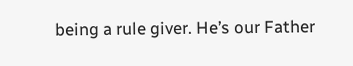being a rule giver. He’s our Father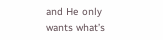and He only wants what’s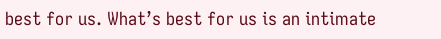best for us. What’s best for us is an intimate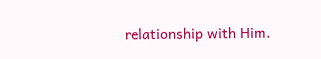relationship with Him.